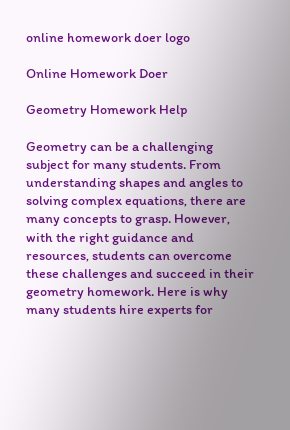online homework doer logo

Online Homework Doer

Geometry Homework Help

Geometry can be a challenging subject for many students. From understanding shapes and angles to solving complex equations, there are many concepts to grasp. However, with the right guidance and resources, students can overcome these challenges and succeed in their geometry homework. Here is why many students hire experts for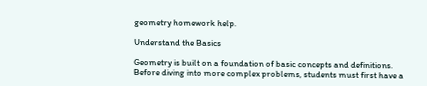geometry homework help.

Understand the Basics

Geometry is built on a foundation of basic concepts and definitions. Before diving into more complex problems, students must first have a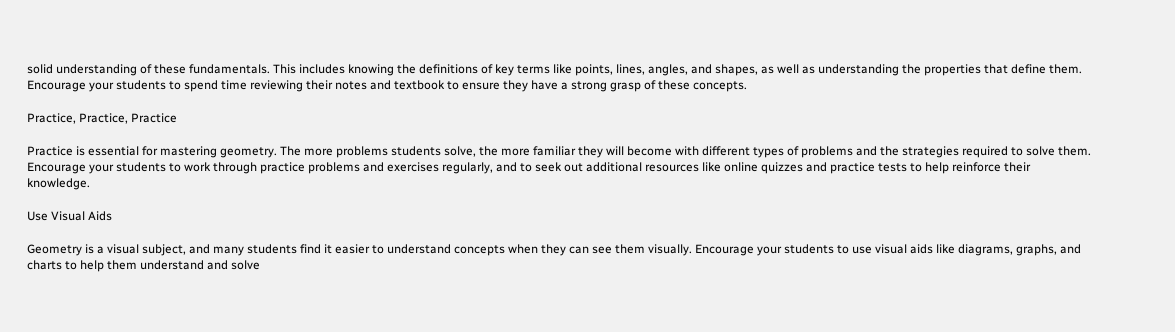solid understanding of these fundamentals. This includes knowing the definitions of key terms like points, lines, angles, and shapes, as well as understanding the properties that define them. Encourage your students to spend time reviewing their notes and textbook to ensure they have a strong grasp of these concepts.

Practice, Practice, Practice

Practice is essential for mastering geometry. The more problems students solve, the more familiar they will become with different types of problems and the strategies required to solve them. Encourage your students to work through practice problems and exercises regularly, and to seek out additional resources like online quizzes and practice tests to help reinforce their knowledge.

Use Visual Aids

Geometry is a visual subject, and many students find it easier to understand concepts when they can see them visually. Encourage your students to use visual aids like diagrams, graphs, and charts to help them understand and solve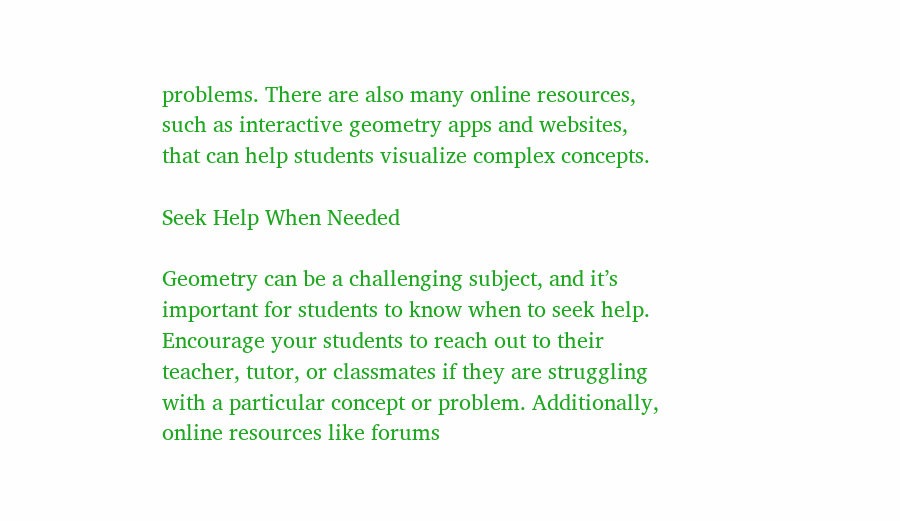problems. There are also many online resources, such as interactive geometry apps and websites, that can help students visualize complex concepts.

Seek Help When Needed

Geometry can be a challenging subject, and it’s important for students to know when to seek help. Encourage your students to reach out to their teacher, tutor, or classmates if they are struggling with a particular concept or problem. Additionally, online resources like forums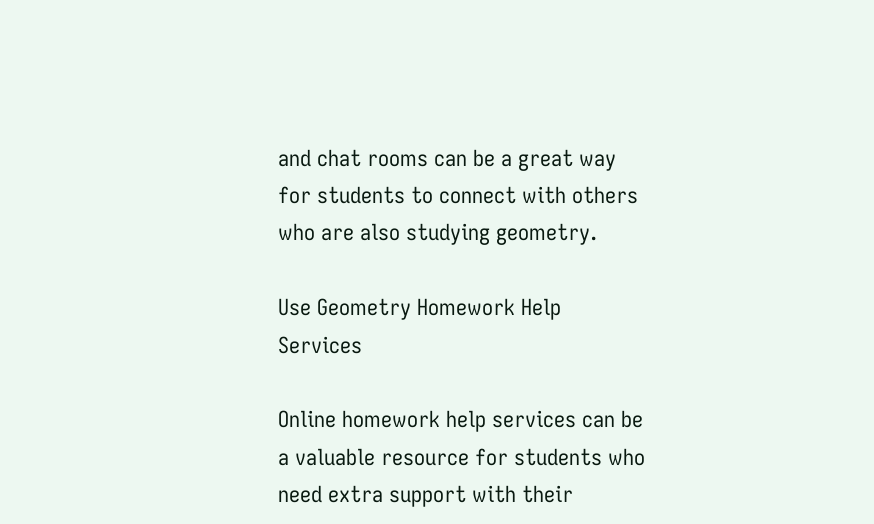and chat rooms can be a great way for students to connect with others who are also studying geometry.

Use Geometry Homework Help Services

Online homework help services can be a valuable resource for students who need extra support with their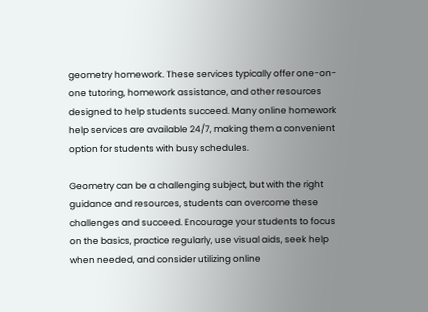geometry homework. These services typically offer one-on-one tutoring, homework assistance, and other resources designed to help students succeed. Many online homework help services are available 24/7, making them a convenient option for students with busy schedules.

Geometry can be a challenging subject, but with the right guidance and resources, students can overcome these challenges and succeed. Encourage your students to focus on the basics, practice regularly, use visual aids, seek help when needed, and consider utilizing online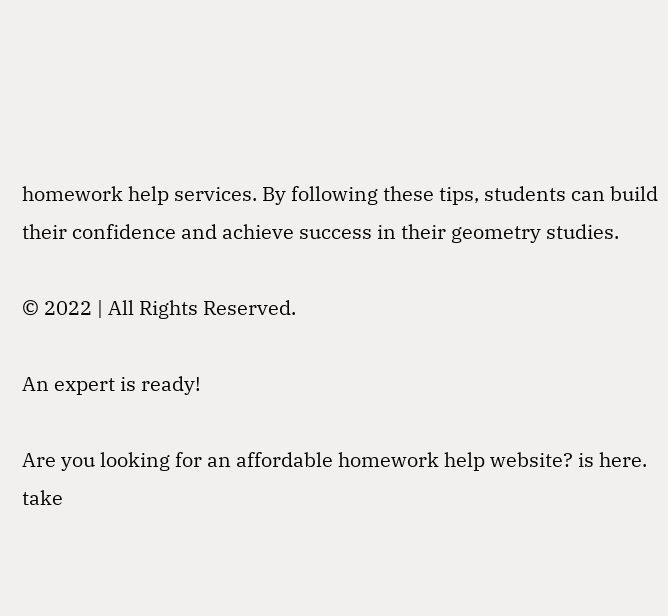homework help services. By following these tips, students can build their confidence and achieve success in their geometry studies.

© 2022 | All Rights Reserved.

An expert is ready!

Are you looking for an affordable homework help website? is here. take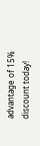advantage of 15% discount today!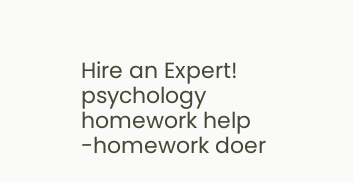Hire an Expert!
psychology homework help -homework doer